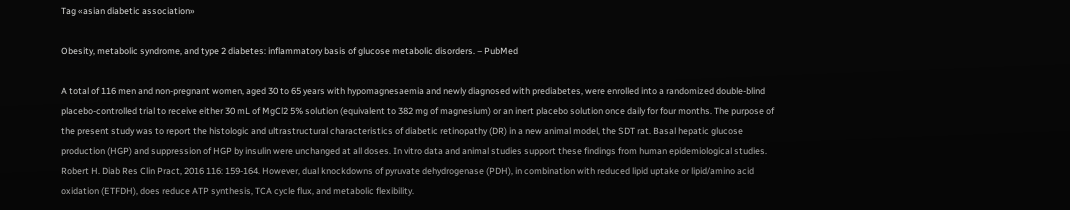Tag «asian diabetic association»

Obesity, metabolic syndrome, and type 2 diabetes: inflammatory basis of glucose metabolic disorders. – PubMed

A total of 116 men and non-pregnant women, aged 30 to 65 years with hypomagnesaemia and newly diagnosed with prediabetes, were enrolled into a randomized double-blind placebo-controlled trial to receive either 30 mL of MgCl2 5% solution (equivalent to 382 mg of magnesium) or an inert placebo solution once daily for four months. The purpose of the present study was to report the histologic and ultrastructural characteristics of diabetic retinopathy (DR) in a new animal model, the SDT rat. Basal hepatic glucose production (HGP) and suppression of HGP by insulin were unchanged at all doses. In vitro data and animal studies support these findings from human epidemiological studies. Robert H. Diab Res Clin Pract, 2016 116: 159-164. However, dual knockdowns of pyruvate dehydrogenase (PDH), in combination with reduced lipid uptake or lipid/amino acid oxidation (ETFDH), does reduce ATP synthesis, TCA cycle flux, and metabolic flexibility.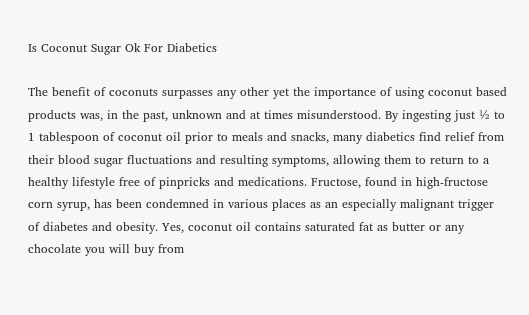Is Coconut Sugar Ok For Diabetics

The benefit of coconuts surpasses any other yet the importance of using coconut based products was, in the past, unknown and at times misunderstood. By ingesting just ½ to 1 tablespoon of coconut oil prior to meals and snacks, many diabetics find relief from their blood sugar fluctuations and resulting symptoms, allowing them to return to a healthy lifestyle free of pinpricks and medications. Fructose, found in high-fructose corn syrup, has been condemned in various places as an especially malignant trigger of diabetes and obesity. Yes, coconut oil contains saturated fat as butter or any chocolate you will buy from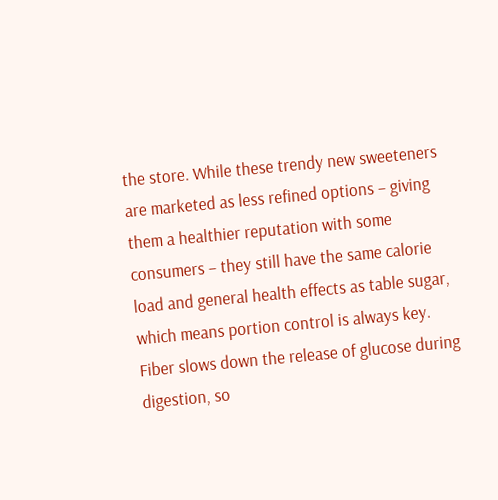the store. While these trendy new sweeteners are marketed as less refined options – giving them a healthier reputation with some consumers – they still have the same calorie load and general health effects as table sugar, which means portion control is always key. Fiber slows down the release of glucose during digestion, so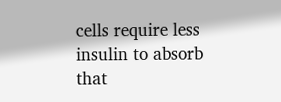cells require less insulin to absorb that